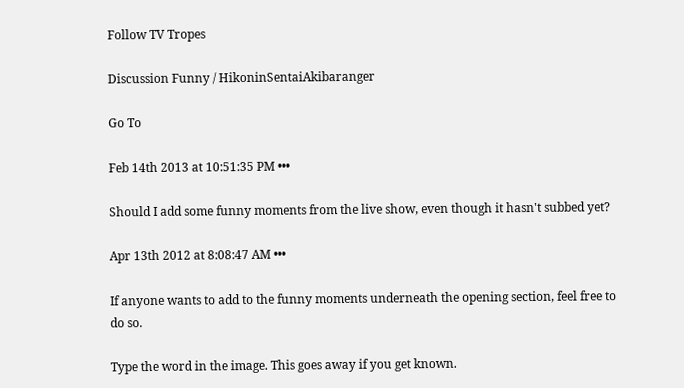Follow TV Tropes

Discussion Funny / HikoninSentaiAkibaranger

Go To

Feb 14th 2013 at 10:51:35 PM •••

Should I add some funny moments from the live show, even though it hasn't subbed yet?

Apr 13th 2012 at 8:08:47 AM •••

If anyone wants to add to the funny moments underneath the opening section, feel free to do so.

Type the word in the image. This goes away if you get known.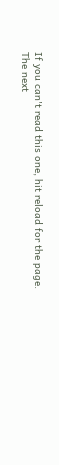If you can't read this one, hit reload for the page.
The next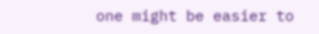one might be easier to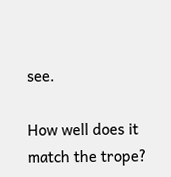see.

How well does it match the trope?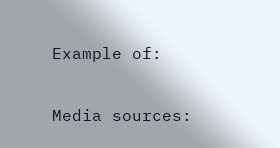Example of:


Media sources: